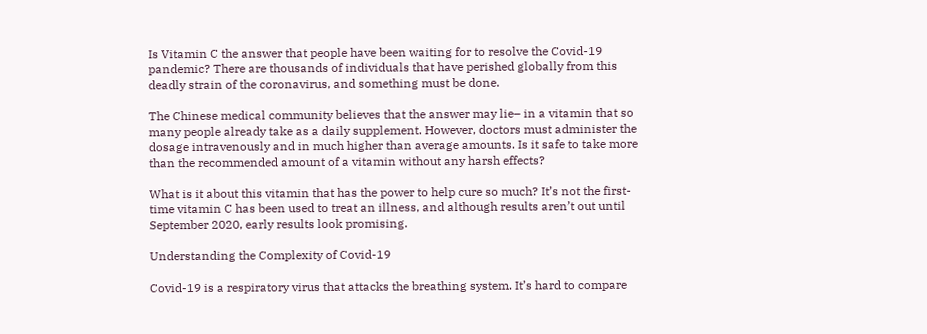Is Vitamin C the answer that people have been waiting for to resolve the Covid-19 pandemic? There are thousands of individuals that have perished globally from this deadly strain of the coronavirus, and something must be done.

The Chinese medical community believes that the answer may lie– in a vitamin that so many people already take as a daily supplement. However, doctors must administer the dosage intravenously and in much higher than average amounts. Is it safe to take more than the recommended amount of a vitamin without any harsh effects?

What is it about this vitamin that has the power to help cure so much? It’s not the first-time vitamin C has been used to treat an illness, and although results aren’t out until September 2020, early results look promising.

Understanding the Complexity of Covid-19

Covid-19 is a respiratory virus that attacks the breathing system. It’s hard to compare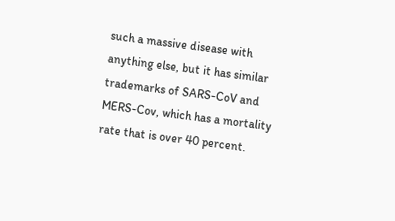such a massive disease with anything else, but it has similar trademarks of SARS-CoV and MERS-Cov, which has a mortality rate that is over 40 percent.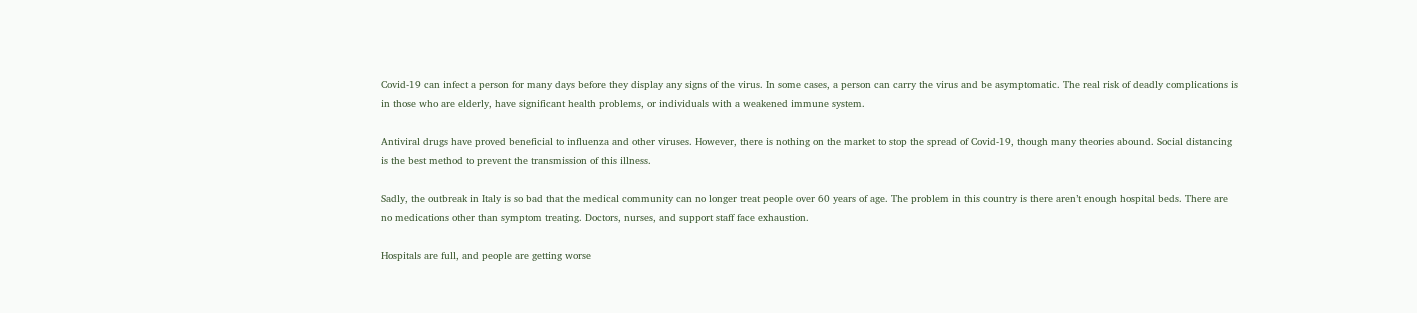Covid-19 can infect a person for many days before they display any signs of the virus. In some cases, a person can carry the virus and be asymptomatic. The real risk of deadly complications is in those who are elderly, have significant health problems, or individuals with a weakened immune system.

Antiviral drugs have proved beneficial to influenza and other viruses. However, there is nothing on the market to stop the spread of Covid-19, though many theories abound. Social distancing is the best method to prevent the transmission of this illness.

Sadly, the outbreak in Italy is so bad that the medical community can no longer treat people over 60 years of age. The problem in this country is there aren’t enough hospital beds. There are no medications other than symptom treating. Doctors, nurses, and support staff face exhaustion.

Hospitals are full, and people are getting worse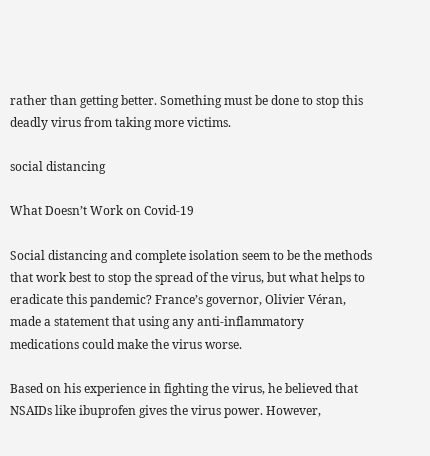rather than getting better. Something must be done to stop this deadly virus from taking more victims.

social distancing

What Doesn’t Work on Covid-19

Social distancing and complete isolation seem to be the methods that work best to stop the spread of the virus, but what helps to eradicate this pandemic? France’s governor, Olivier Véran, made a statement that using any anti-inflammatory medications could make the virus worse.

Based on his experience in fighting the virus, he believed that NSAIDs like ibuprofen gives the virus power. However,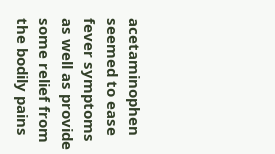acetaminophen seemed to ease fever symptoms as well as provide some relief from the bodily pains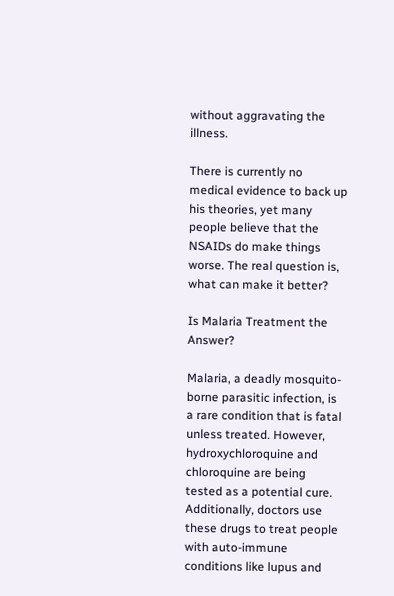without aggravating the illness.

There is currently no medical evidence to back up his theories, yet many people believe that the NSAIDs do make things worse. The real question is, what can make it better?

Is Malaria Treatment the Answer?

Malaria, a deadly mosquito-borne parasitic infection, is a rare condition that is fatal unless treated. However, hydroxychloroquine and chloroquine are being tested as a potential cure. Additionally, doctors use these drugs to treat people with auto-immune conditions like lupus and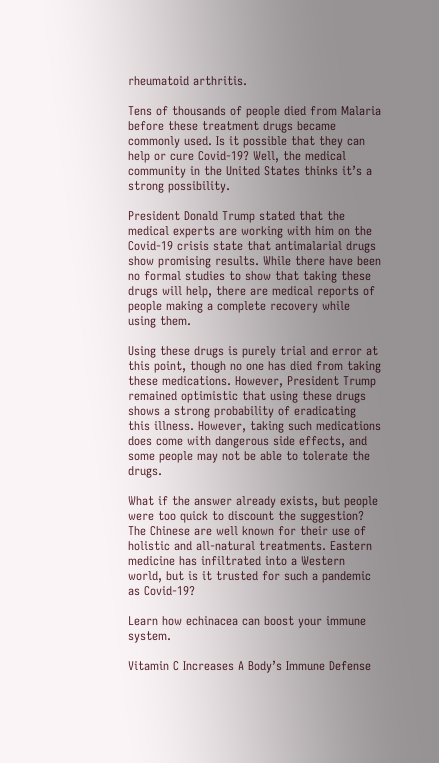rheumatoid arthritis.

Tens of thousands of people died from Malaria before these treatment drugs became commonly used. Is it possible that they can help or cure Covid-19? Well, the medical community in the United States thinks it’s a strong possibility.

President Donald Trump stated that the medical experts are working with him on the Covid-19 crisis state that antimalarial drugs show promising results. While there have been no formal studies to show that taking these drugs will help, there are medical reports of people making a complete recovery while using them.

Using these drugs is purely trial and error at this point, though no one has died from taking these medications. However, President Trump remained optimistic that using these drugs shows a strong probability of eradicating this illness. However, taking such medications does come with dangerous side effects, and some people may not be able to tolerate the drugs.

What if the answer already exists, but people were too quick to discount the suggestion? The Chinese are well known for their use of holistic and all-natural treatments. Eastern medicine has infiltrated into a Western world, but is it trusted for such a pandemic as Covid-19?

Learn how echinacea can boost your immune system.

Vitamin C Increases A Body’s Immune Defense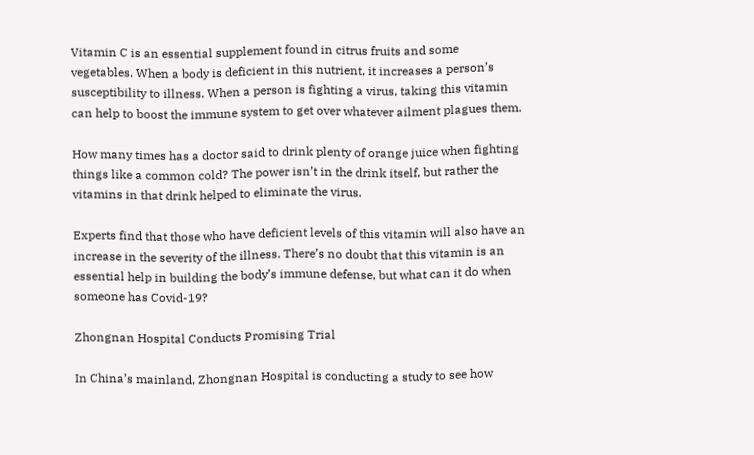Vitamin C is an essential supplement found in citrus fruits and some vegetables. When a body is deficient in this nutrient, it increases a person’s susceptibility to illness. When a person is fighting a virus, taking this vitamin can help to boost the immune system to get over whatever ailment plagues them.

How many times has a doctor said to drink plenty of orange juice when fighting things like a common cold? The power isn’t in the drink itself, but rather the vitamins in that drink helped to eliminate the virus.

Experts find that those who have deficient levels of this vitamin will also have an increase in the severity of the illness. There’s no doubt that this vitamin is an essential help in building the body’s immune defense, but what can it do when someone has Covid-19?

Zhongnan Hospital Conducts Promising Trial

In China’s mainland, Zhongnan Hospital is conducting a study to see how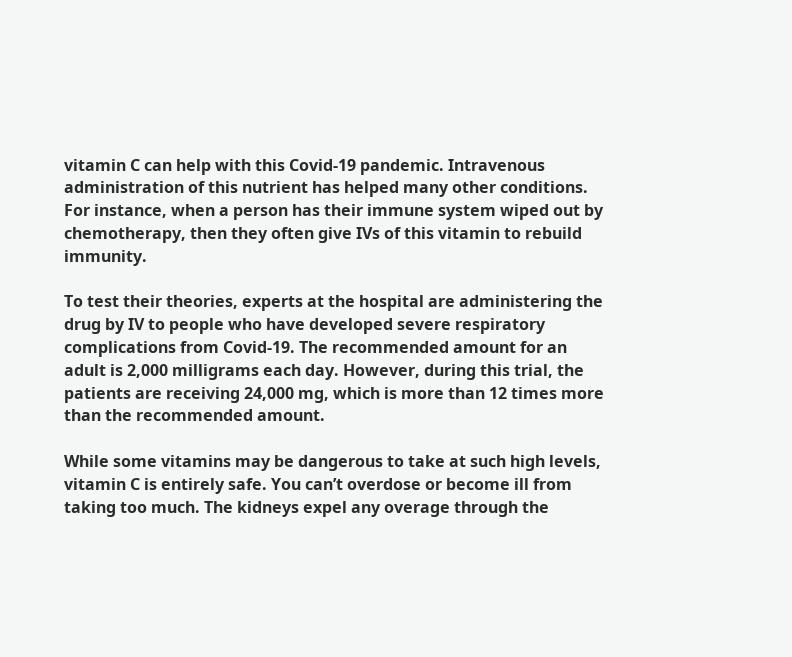vitamin C can help with this Covid-19 pandemic. Intravenous administration of this nutrient has helped many other conditions. For instance, when a person has their immune system wiped out by chemotherapy, then they often give IVs of this vitamin to rebuild immunity.

To test their theories, experts at the hospital are administering the drug by IV to people who have developed severe respiratory complications from Covid-19. The recommended amount for an adult is 2,000 milligrams each day. However, during this trial, the patients are receiving 24,000 mg, which is more than 12 times more than the recommended amount.

While some vitamins may be dangerous to take at such high levels, vitamin C is entirely safe. You can’t overdose or become ill from taking too much. The kidneys expel any overage through the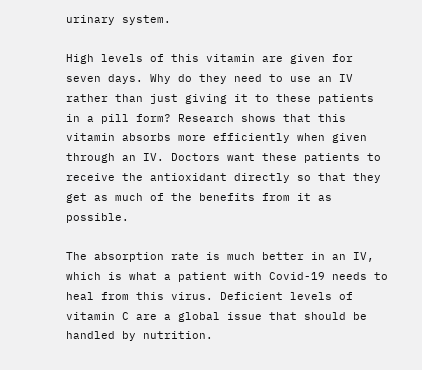urinary system.

High levels of this vitamin are given for seven days. Why do they need to use an IV rather than just giving it to these patients in a pill form? Research shows that this vitamin absorbs more efficiently when given through an IV. Doctors want these patients to receive the antioxidant directly so that they get as much of the benefits from it as possible.

The absorption rate is much better in an IV, which is what a patient with Covid-19 needs to heal from this virus. Deficient levels of vitamin C are a global issue that should be handled by nutrition.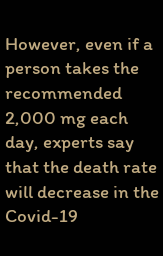However, even if a person takes the recommended 2,000 mg each day, experts say that the death rate will decrease in the Covid-19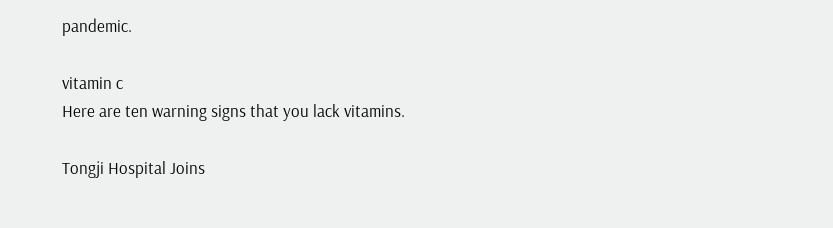pandemic.

vitamin c
Here are ten warning signs that you lack vitamins.

Tongji Hospital Joins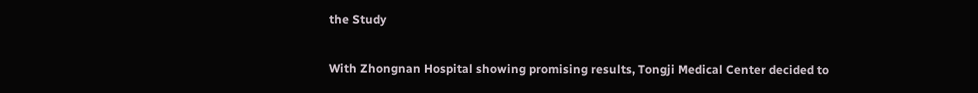the Study

With Zhongnan Hospital showing promising results, Tongji Medical Center decided to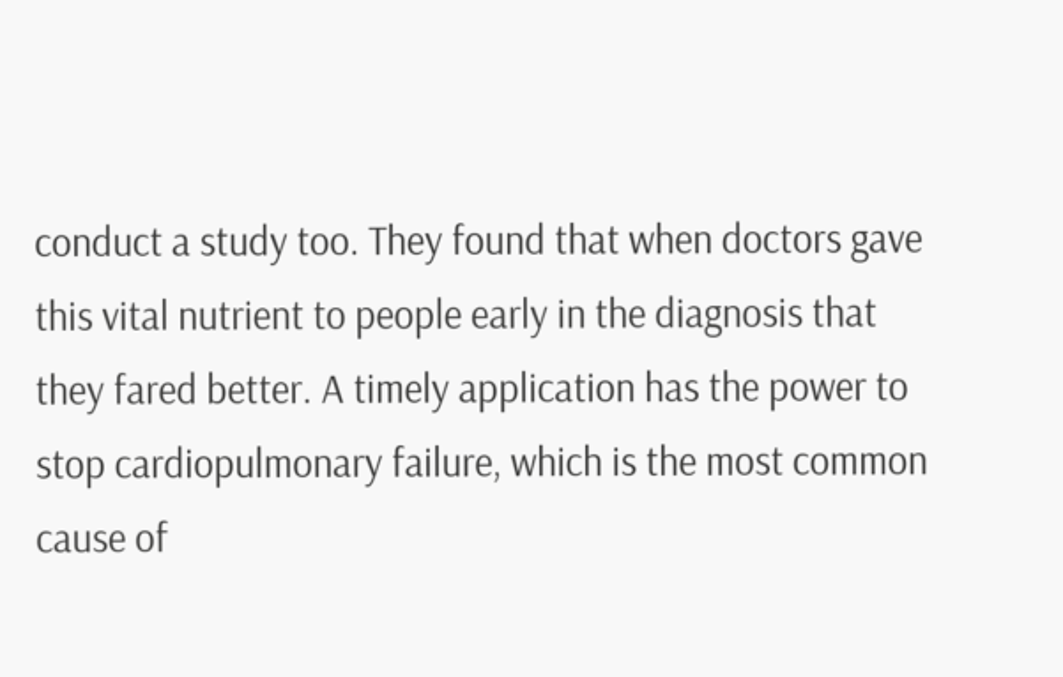conduct a study too. They found that when doctors gave this vital nutrient to people early in the diagnosis that they fared better. A timely application has the power to stop cardiopulmonary failure, which is the most common cause of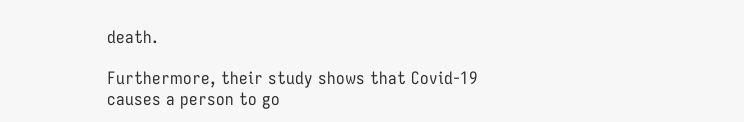death.

Furthermore, their study shows that Covid-19 causes a person to go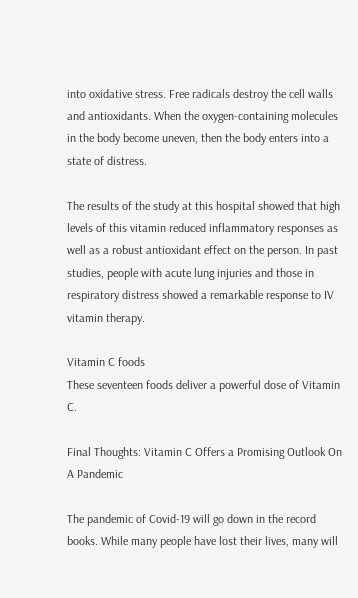into oxidative stress. Free radicals destroy the cell walls and antioxidants. When the oxygen-containing molecules in the body become uneven, then the body enters into a state of distress.

The results of the study at this hospital showed that high levels of this vitamin reduced inflammatory responses as well as a robust antioxidant effect on the person. In past studies, people with acute lung injuries and those in respiratory distress showed a remarkable response to IV vitamin therapy.

Vitamin C foods
These seventeen foods deliver a powerful dose of Vitamin C.

Final Thoughts: Vitamin C Offers a Promising Outlook On A Pandemic

The pandemic of Covid-19 will go down in the record books. While many people have lost their lives, many will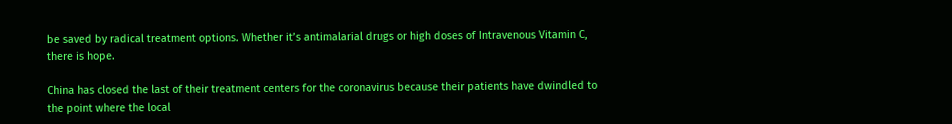be saved by radical treatment options. Whether it’s antimalarial drugs or high doses of Intravenous Vitamin C, there is hope.

China has closed the last of their treatment centers for the coronavirus because their patients have dwindled to the point where the local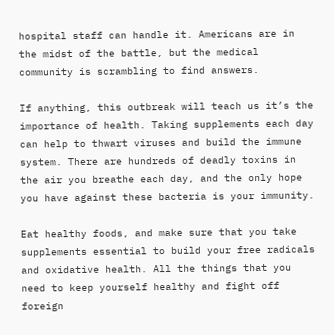hospital staff can handle it. Americans are in the midst of the battle, but the medical community is scrambling to find answers.

If anything, this outbreak will teach us it’s the importance of health. Taking supplements each day can help to thwart viruses and build the immune system. There are hundreds of deadly toxins in the air you breathe each day, and the only hope you have against these bacteria is your immunity.

Eat healthy foods, and make sure that you take supplements essential to build your free radicals and oxidative health. All the things that you need to keep yourself healthy and fight off foreign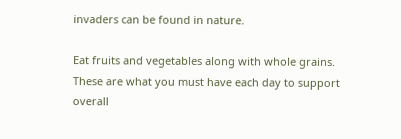invaders can be found in nature.

Eat fruits and vegetables along with whole grains. These are what you must have each day to support overall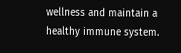wellness and maintain a healthy immune system.